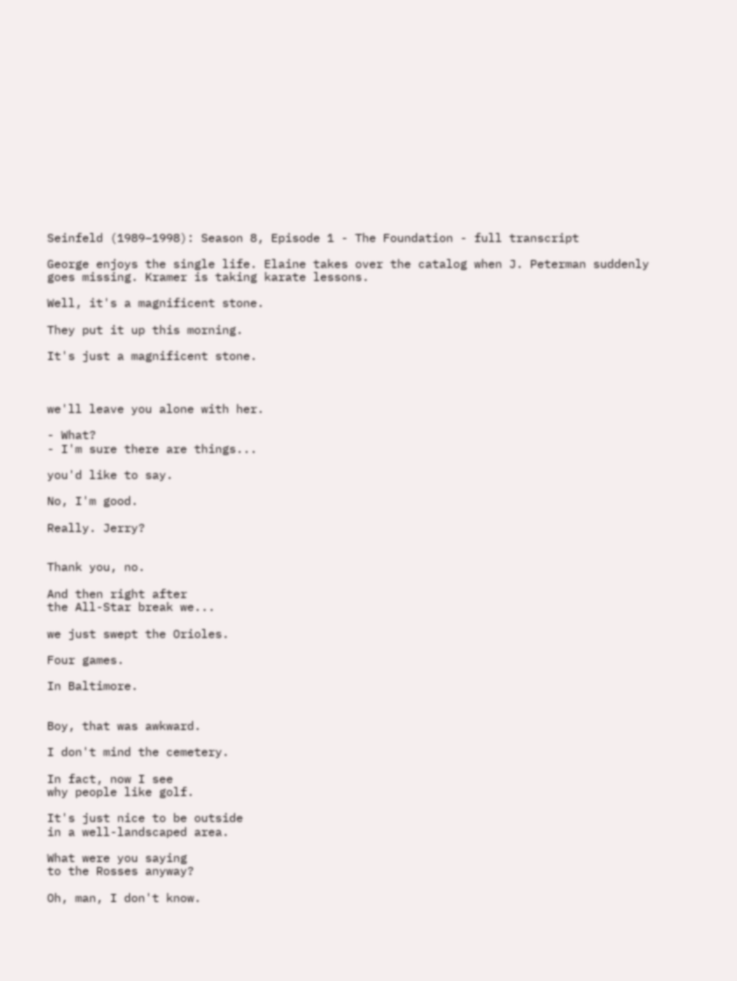Seinfeld (1989–1998): Season 8, Episode 1 - The Foundation - full transcript

George enjoys the single life. Elaine takes over the catalog when J. Peterman suddenly goes missing. Kramer is taking karate lessons.

Well, it's a magnificent stone.

They put it up this morning.

It's just a magnificent stone.



we'll leave you alone with her.

- What?
- I'm sure there are things...

you'd like to say.

No, I'm good.

Really. Jerry?


Thank you, no.

And then right after
the All-Star break we...

we just swept the Orioles.

Four games.

In Baltimore.


Boy, that was awkward.

I don't mind the cemetery.

In fact, now I see
why people like golf.

It's just nice to be outside
in a well-landscaped area.

What were you saying
to the Rosses anyway?

Oh, man, I don't know.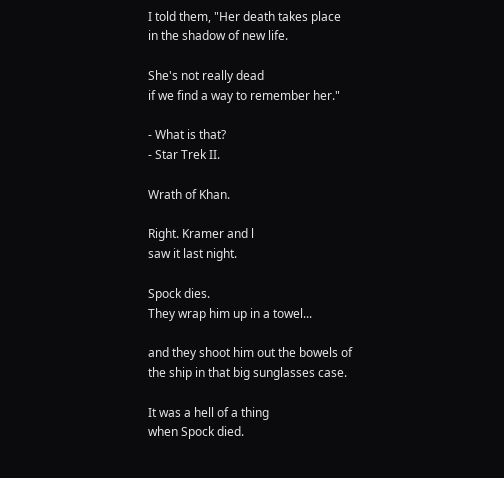I told them, "Her death takes place
in the shadow of new life.

She's not really dead
if we find a way to remember her."

- What is that?
- Star Trek II.

Wrath of Khan.

Right. Kramer and l
saw it last night.

Spock dies.
They wrap him up in a towel...

and they shoot him out the bowels of
the ship in that big sunglasses case.

It was a hell of a thing
when Spock died.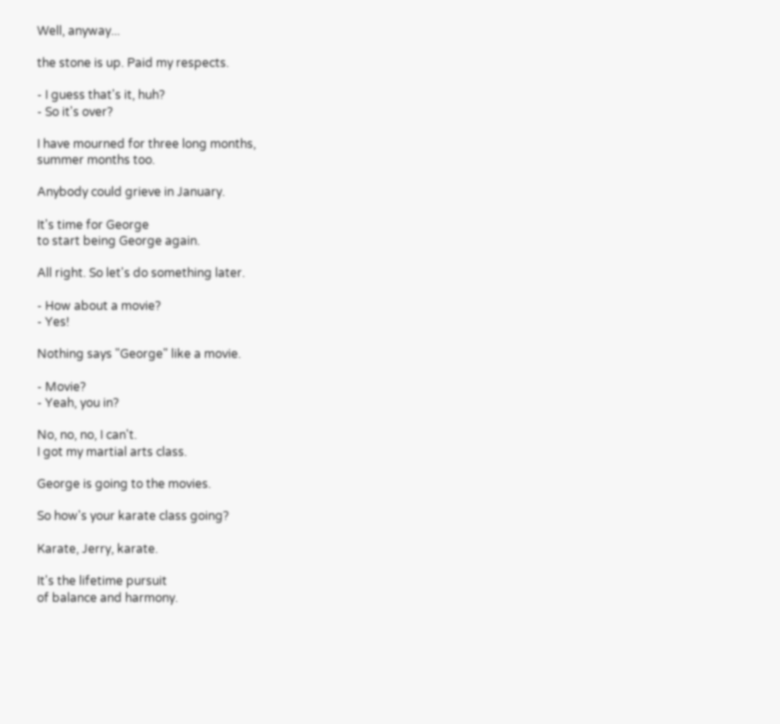Well, anyway...

the stone is up. Paid my respects.

- I guess that's it, huh?
- So it's over?

I have mourned for three long months,
summer months too.

Anybody could grieve in January.

It's time for George
to start being George again.

All right. So let's do something later.

- How about a movie?
- Yes!

Nothing says "George" like a movie.

- Movie?
- Yeah, you in?

No, no, no, I can't.
I got my martial arts class.

George is going to the movies.

So how's your karate class going?

Karate, Jerry, karate.

It's the lifetime pursuit
of balance and harmony.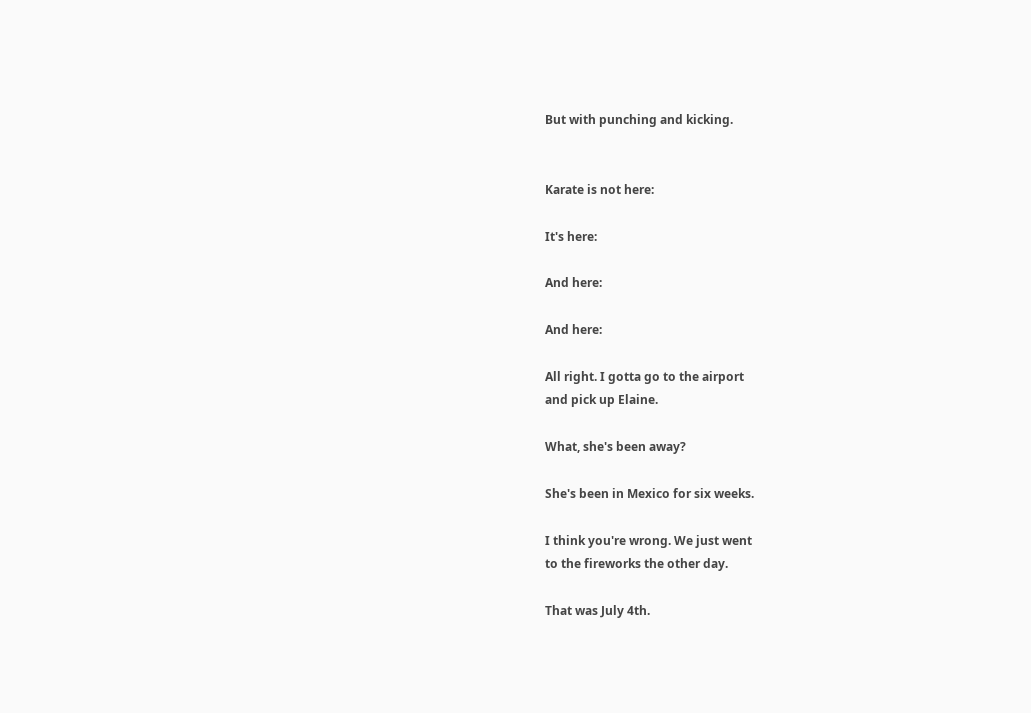But with punching and kicking.


Karate is not here:

It's here:

And here:

And here:

All right. I gotta go to the airport
and pick up Elaine.

What, she's been away?

She's been in Mexico for six weeks.

I think you're wrong. We just went
to the fireworks the other day.

That was July 4th.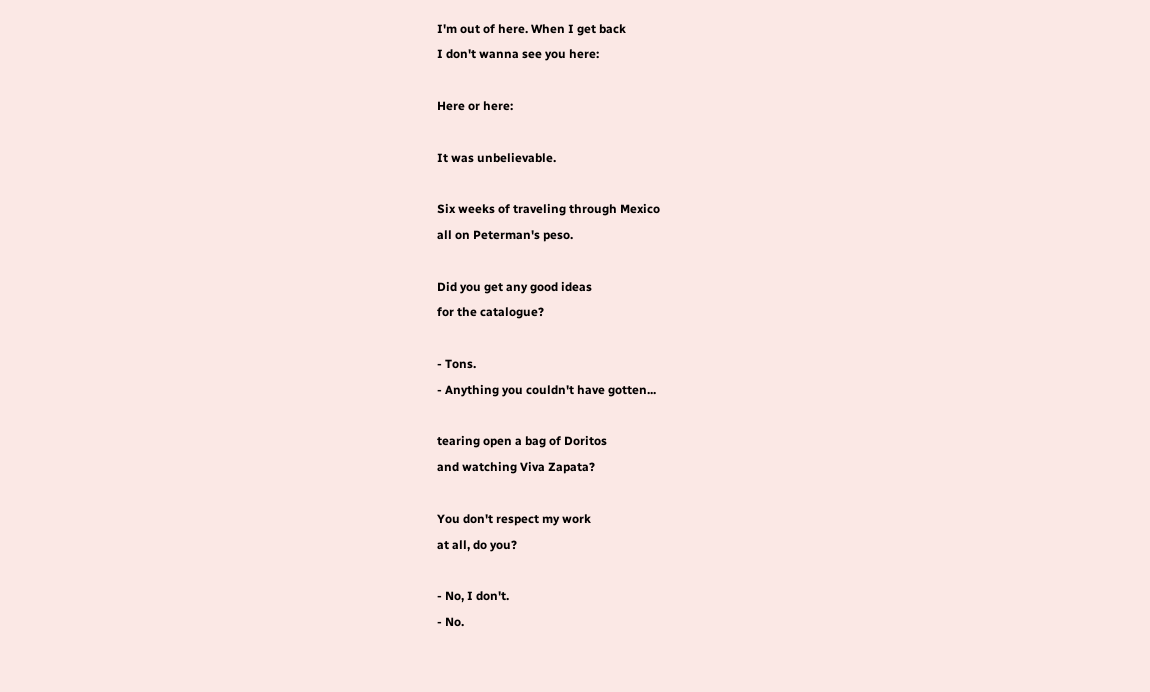I'm out of here. When I get back
I don't wanna see you here:

Here or here:

It was unbelievable.

Six weeks of traveling through Mexico
all on Peterman's peso.

Did you get any good ideas
for the catalogue?

- Tons.
- Anything you couldn't have gotten...

tearing open a bag of Doritos
and watching Viva Zapata?

You don't respect my work
at all, do you?

- No, I don't.
- No.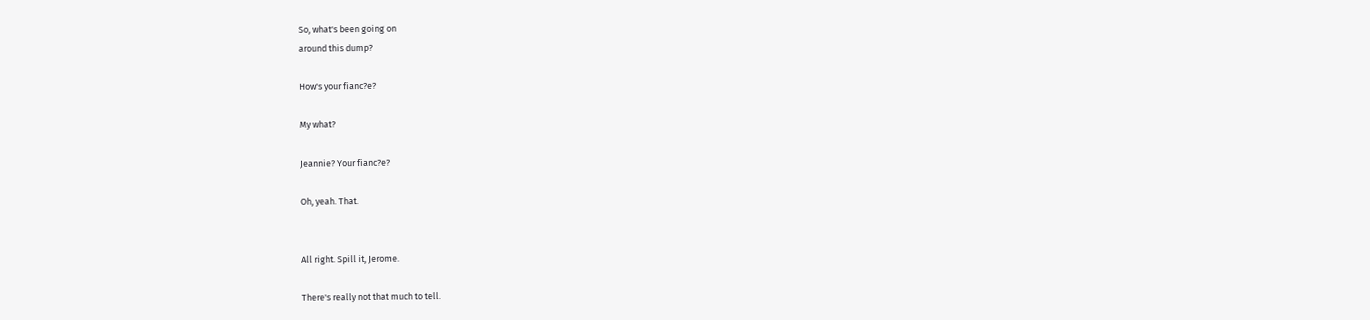So, what's been going on
around this dump?

How's your fianc?e?

My what?

Jeannie? Your fianc?e?

Oh, yeah. That.


All right. Spill it, Jerome.

There's really not that much to tell.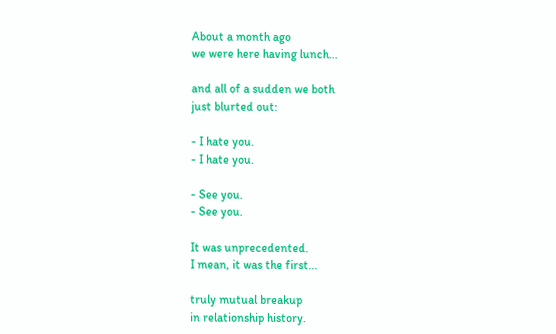About a month ago
we were here having lunch...

and all of a sudden we both
just blurted out:

- I hate you.
- I hate you.

- See you.
- See you.

It was unprecedented.
I mean, it was the first...

truly mutual breakup
in relationship history.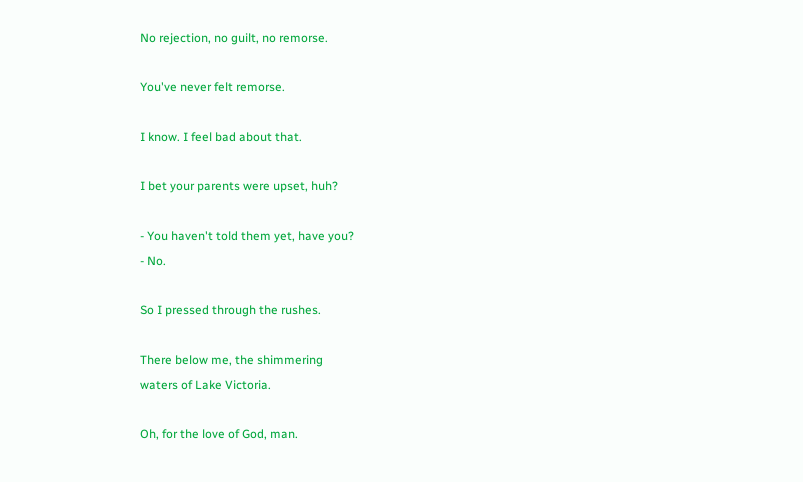No rejection, no guilt, no remorse.

You've never felt remorse.

I know. I feel bad about that.

I bet your parents were upset, huh?

- You haven't told them yet, have you?
- No.

So I pressed through the rushes.

There below me, the shimmering
waters of Lake Victoria.

Oh, for the love of God, man.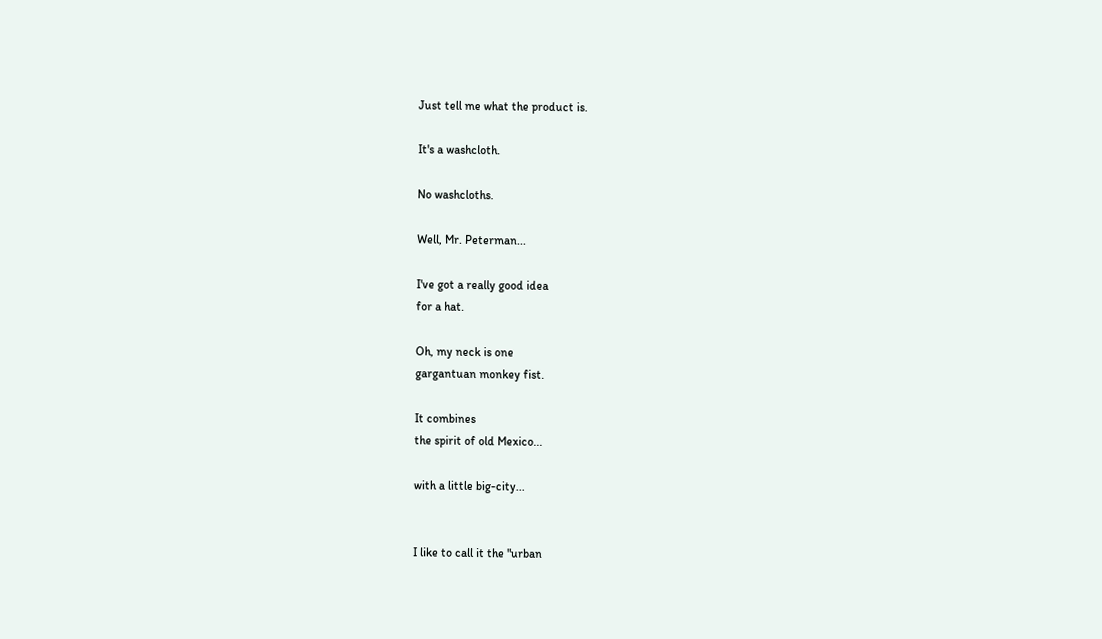Just tell me what the product is.

It's a washcloth.

No washcloths.

Well, Mr. Peterman...

I've got a really good idea
for a hat.

Oh, my neck is one
gargantuan monkey fist.

It combines
the spirit of old Mexico...

with a little big-city...


I like to call it the "urban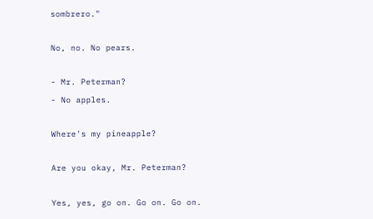sombrero."

No, no. No pears.

- Mr. Peterman?
- No apples.

Where's my pineapple?

Are you okay, Mr. Peterman?

Yes, yes, go on. Go on. Go on.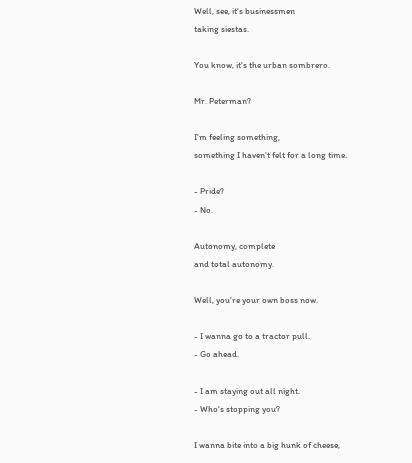Well, see, it's businessmen
taking siestas.

You know, it's the urban sombrero.

Mr. Peterman?

I'm feeling something,
something I haven't felt for a long time.

- Pride?
- No.

Autonomy, complete
and total autonomy.

Well, you're your own boss now.

- I wanna go to a tractor pull.
- Go ahead.

- I am staying out all night.
- Who's stopping you?

I wanna bite into a big hunk of cheese,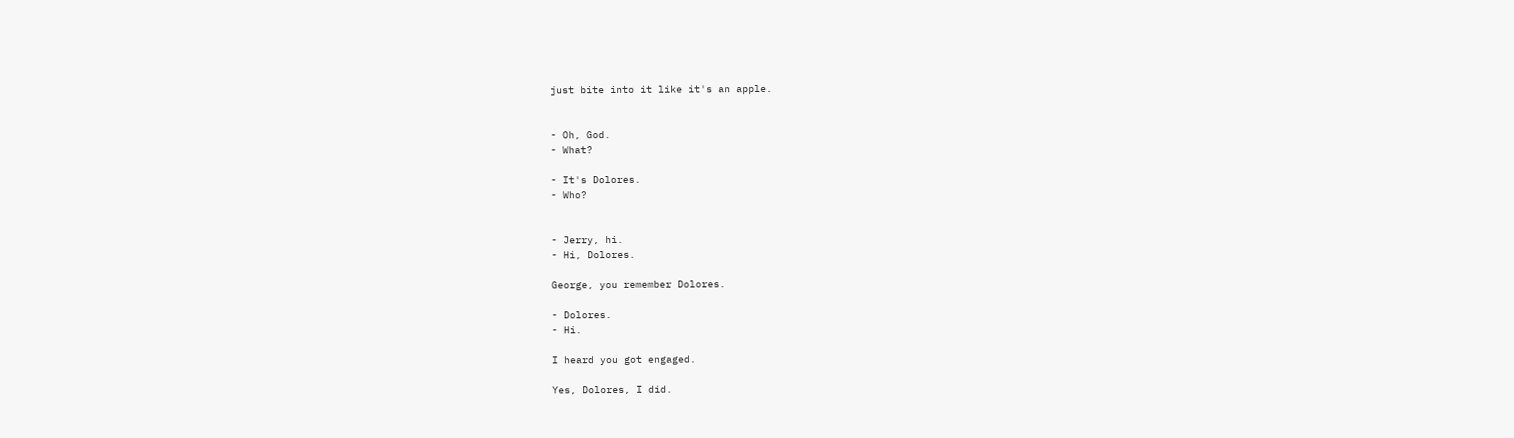just bite into it like it's an apple.


- Oh, God.
- What?

- It's Dolores.
- Who?


- Jerry, hi.
- Hi, Dolores.

George, you remember Dolores.

- Dolores.
- Hi.

I heard you got engaged.

Yes, Dolores, I did.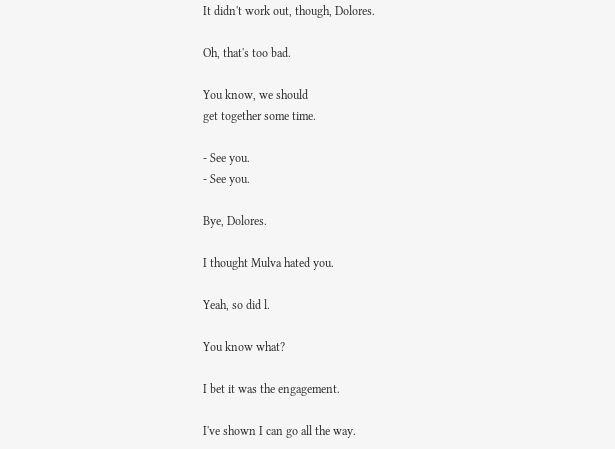It didn't work out, though, Dolores.

Oh, that's too bad.

You know, we should
get together some time.

- See you.
- See you.

Bye, Dolores.

I thought Mulva hated you.

Yeah, so did l.

You know what?

I bet it was the engagement.

I've shown I can go all the way.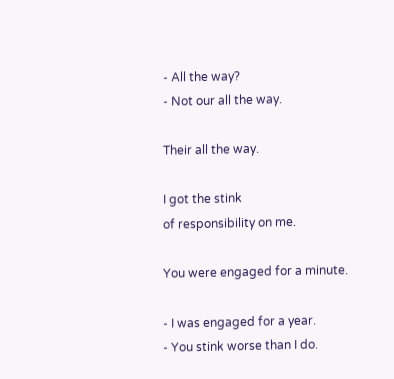- All the way?
- Not our all the way.

Their all the way.

I got the stink
of responsibility on me.

You were engaged for a minute.

- I was engaged for a year.
- You stink worse than I do.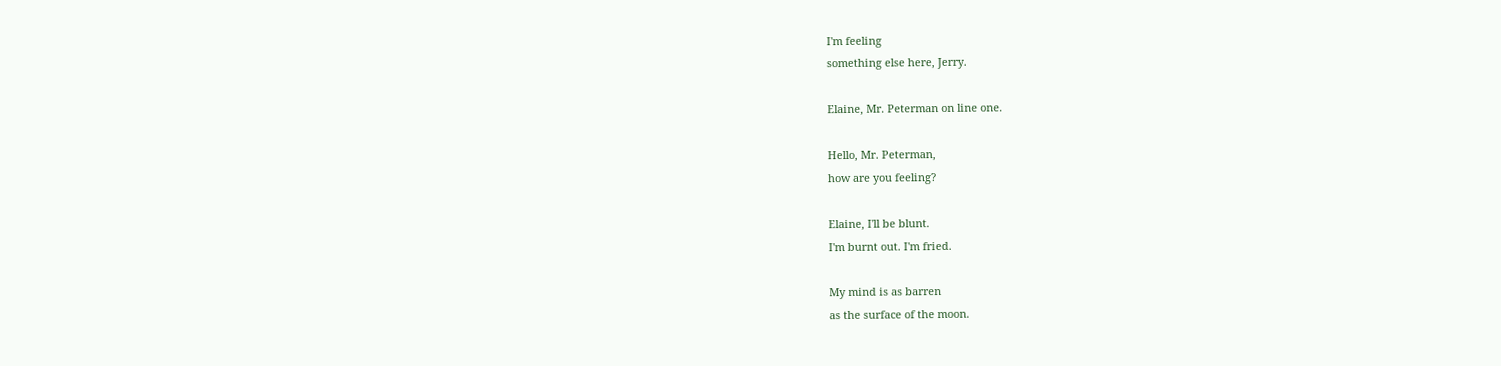I'm feeling
something else here, Jerry.

Elaine, Mr. Peterman on line one.

Hello, Mr. Peterman,
how are you feeling?

Elaine, I'll be blunt.
I'm burnt out. I'm fried.

My mind is as barren
as the surface of the moon.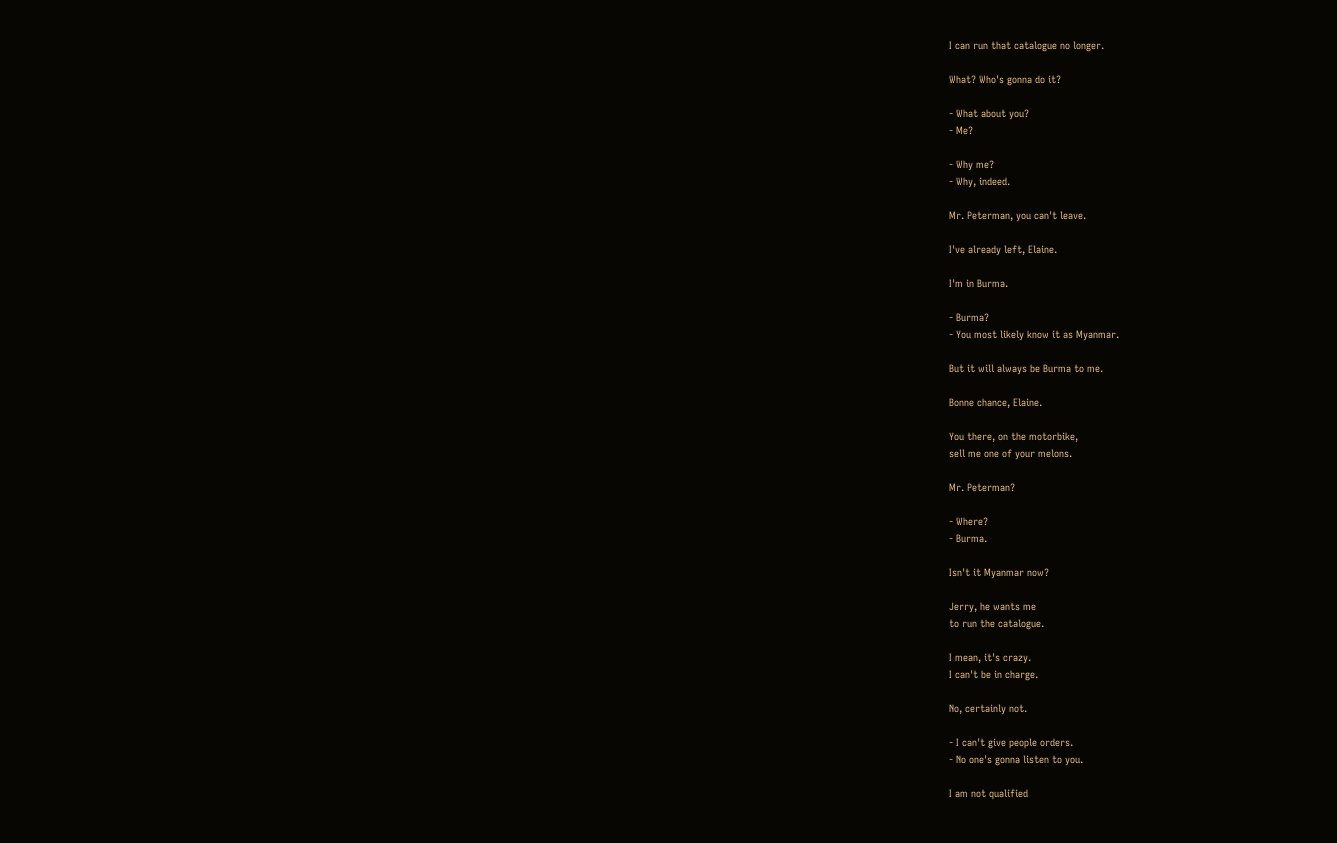I can run that catalogue no longer.

What? Who's gonna do it?

- What about you?
- Me?

- Why me?
- Why, indeed.

Mr. Peterman, you can't leave.

I've already left, Elaine.

I'm in Burma.

- Burma?
- You most likely know it as Myanmar.

But it will always be Burma to me.

Bonne chance, Elaine.

You there, on the motorbike,
sell me one of your melons.

Mr. Peterman?

- Where?
- Burma.

Isn't it Myanmar now?

Jerry, he wants me
to run the catalogue.

I mean, it's crazy.
I can't be in charge.

No, certainly not.

- I can't give people orders.
- No one's gonna listen to you.

I am not qualified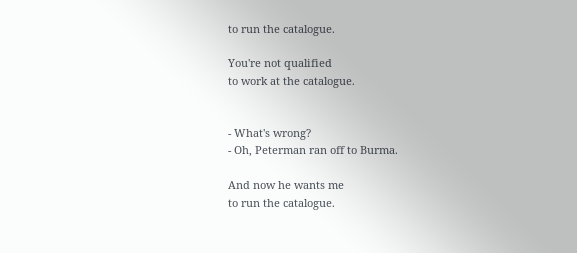to run the catalogue.

You're not qualified
to work at the catalogue.


- What's wrong?
- Oh, Peterman ran off to Burma.

And now he wants me
to run the catalogue.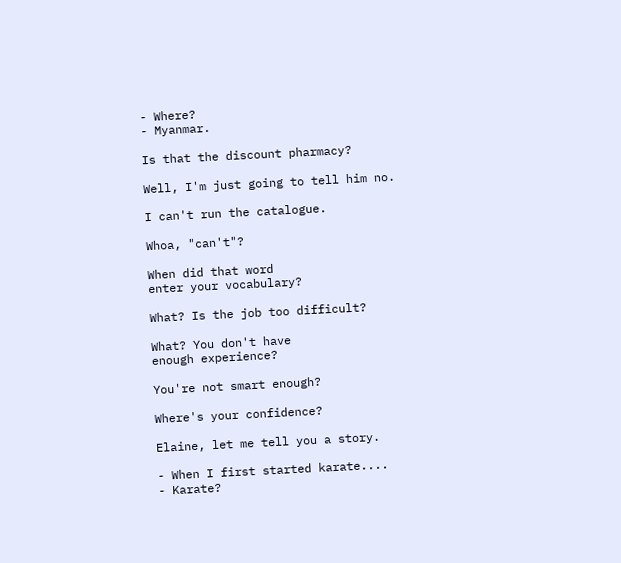- Where?
- Myanmar.

Is that the discount pharmacy?

Well, I'm just going to tell him no.

I can't run the catalogue.

Whoa, "can't"?

When did that word
enter your vocabulary?

What? Is the job too difficult?

What? You don't have
enough experience?

You're not smart enough?

Where's your confidence?

Elaine, let me tell you a story.

- When I first started karate....
- Karate?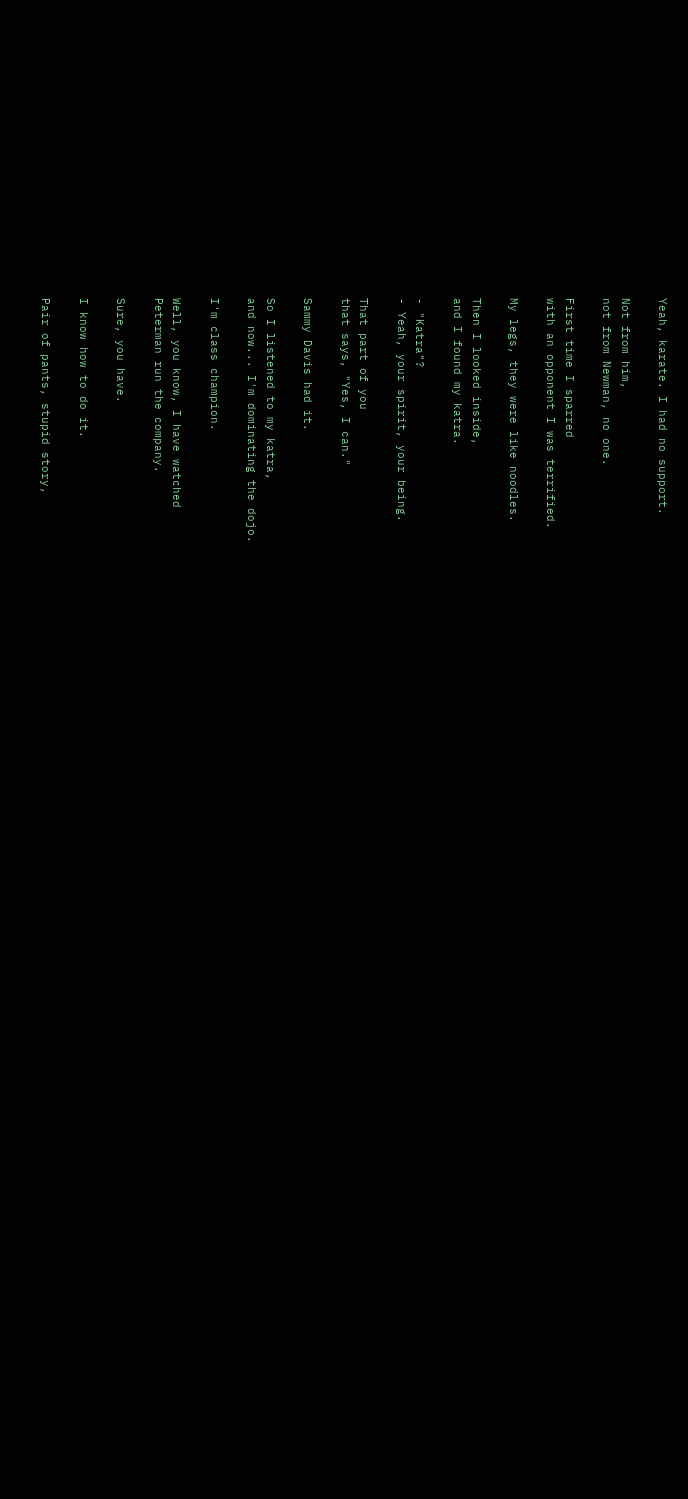Yeah, karate. I had no support.

Not from him,
not from Newman, no one.

First time I sparred
with an opponent I was terrified.

My legs, they were like noodles.

Then I looked inside,
and I found my katra.

- "Katra"?
- Yeah, your spirit, your being.

That part of you
that says, "Yes, I can."

Sammy Davis had it.

So I listened to my katra,
and now... I'm dominating the dojo.

I'm class champion.

Well, you know, I have watched
Peterman run the company.

Sure, you have.

I know how to do it.

Pair of pants, stupid story,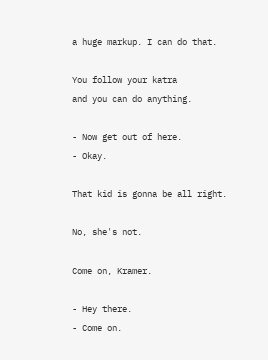a huge markup. I can do that.

You follow your katra
and you can do anything.

- Now get out of here.
- Okay.

That kid is gonna be all right.

No, she's not.

Come on, Kramer.

- Hey there.
- Come on.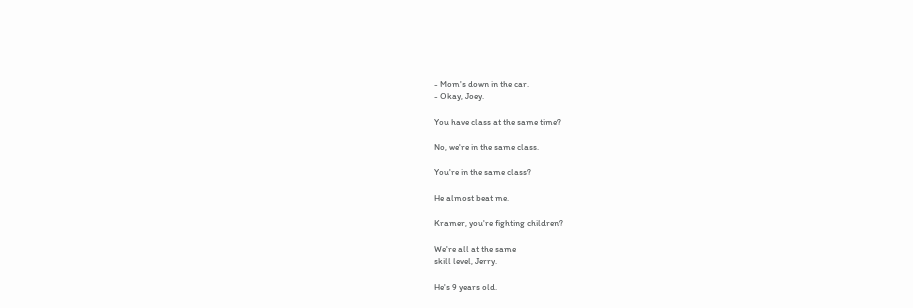- Mom's down in the car.
- Okay, Joey.

You have class at the same time?

No, we're in the same class.

You're in the same class?

He almost beat me.

Kramer, you're fighting children?

We're all at the same
skill level, Jerry.

He's 9 years old.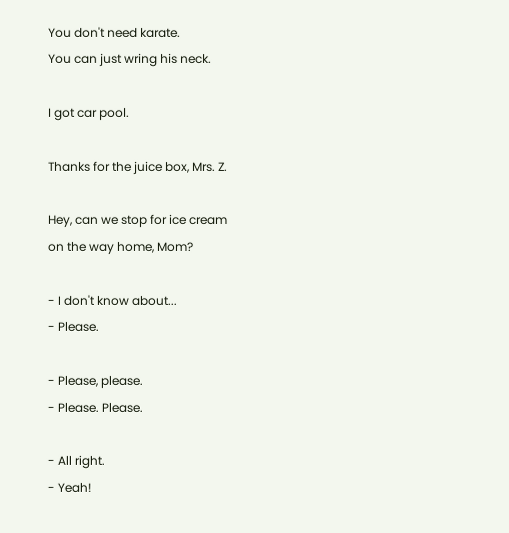You don't need karate.
You can just wring his neck.

I got car pool.

Thanks for the juice box, Mrs. Z.

Hey, can we stop for ice cream
on the way home, Mom?

- I don't know about...
- Please.

- Please, please.
- Please. Please.

- All right.
- Yeah!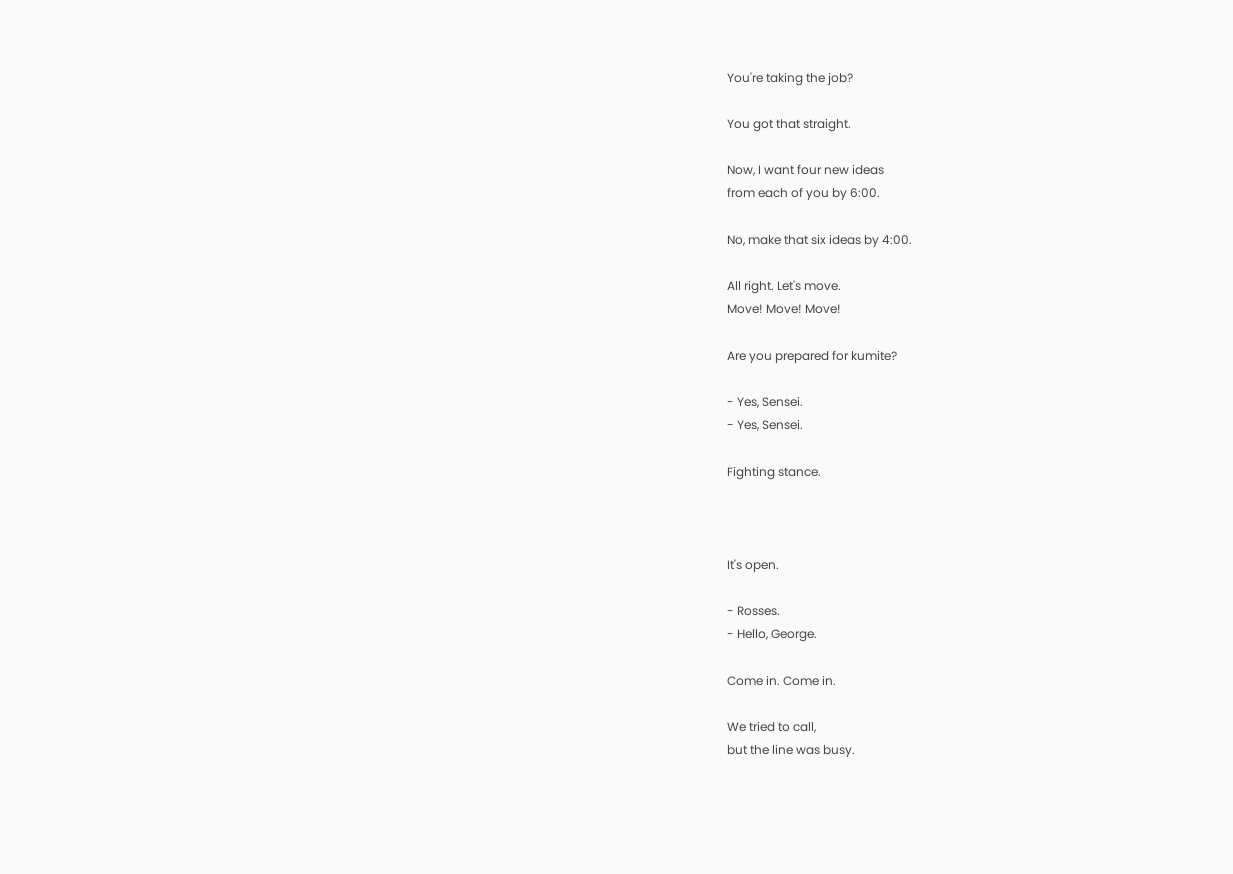You're taking the job?

You got that straight.

Now, I want four new ideas
from each of you by 6:00.

No, make that six ideas by 4:00.

All right. Let's move.
Move! Move! Move!

Are you prepared for kumite?

- Yes, Sensei.
- Yes, Sensei.

Fighting stance.



It's open.

- Rosses.
- Hello, George.

Come in. Come in.

We tried to call,
but the line was busy.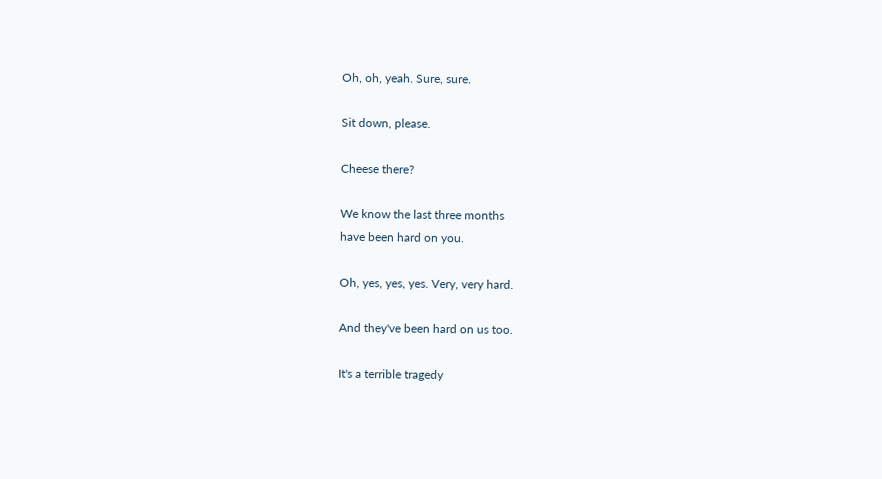Oh, oh, yeah. Sure, sure.

Sit down, please.

Cheese there?

We know the last three months
have been hard on you.

Oh, yes, yes, yes. Very, very hard.

And they've been hard on us too.

It's a terrible tragedy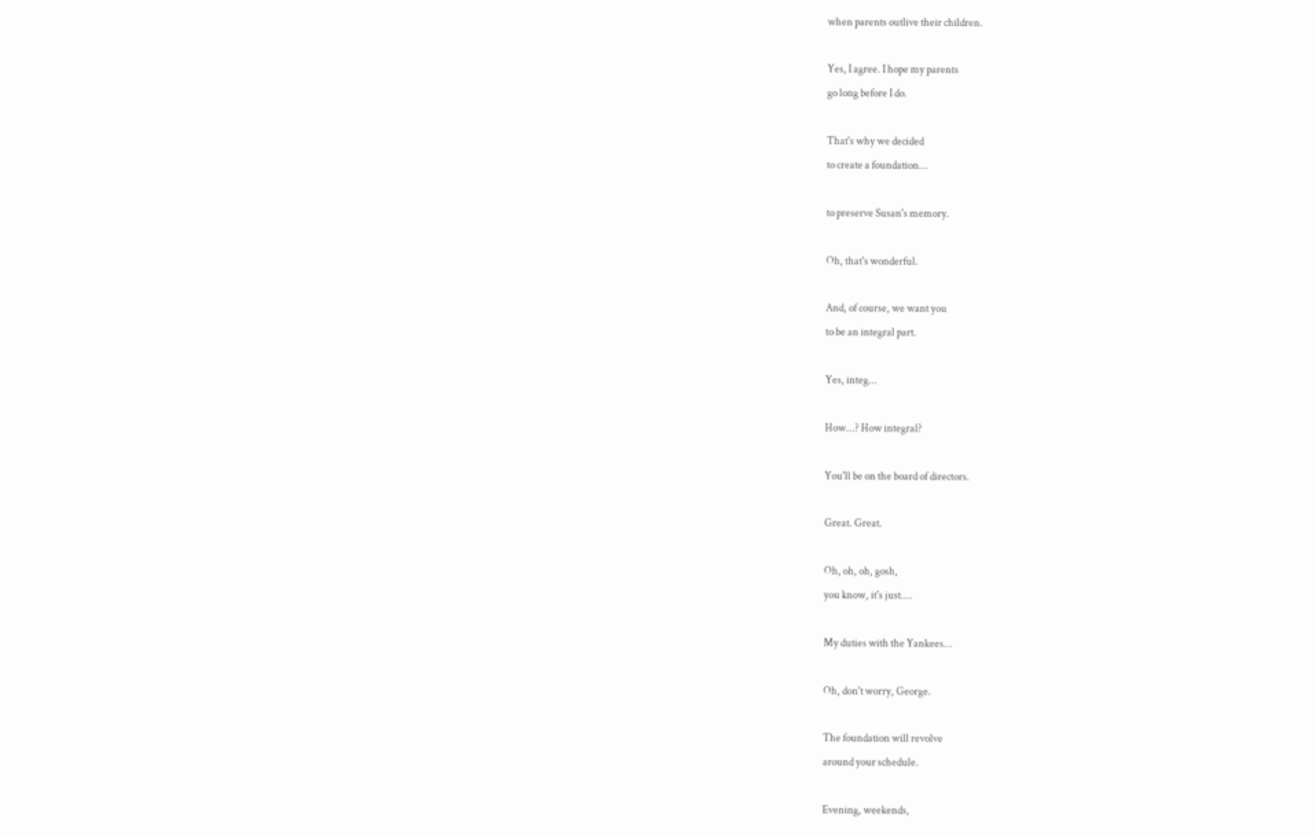when parents outlive their children.

Yes, I agree. I hope my parents
go long before I do.

That's why we decided
to create a foundation...

to preserve Susan's memory.

Oh, that's wonderful.

And, of course, we want you
to be an integral part.

Yes, integ...

How...? How integral?

You'll be on the board of directors.

Great. Great.

Oh, oh, oh, gosh,
you know, it's just....

My duties with the Yankees...

Oh, don't worry, George.

The foundation will revolve
around your schedule.

Evening, weekends,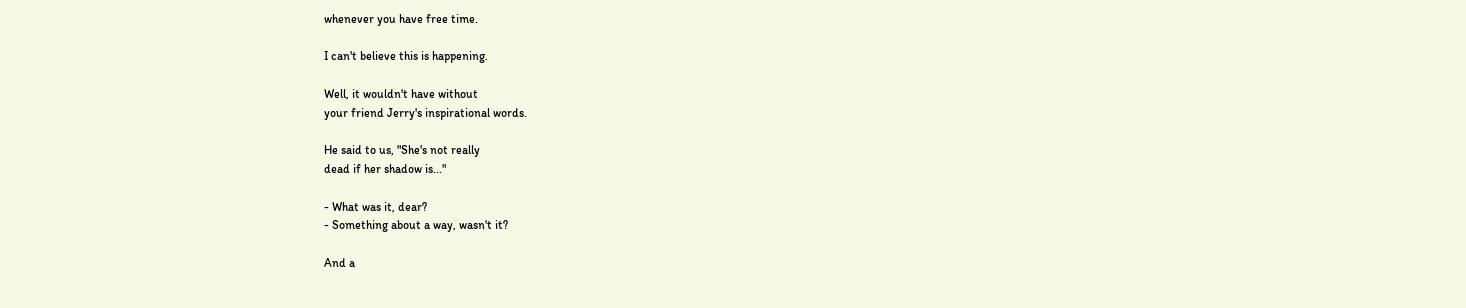whenever you have free time.

I can't believe this is happening.

Well, it wouldn't have without
your friend Jerry's inspirational words.

He said to us, "She's not really
dead if her shadow is..."

- What was it, dear?
- Something about a way, wasn't it?

And a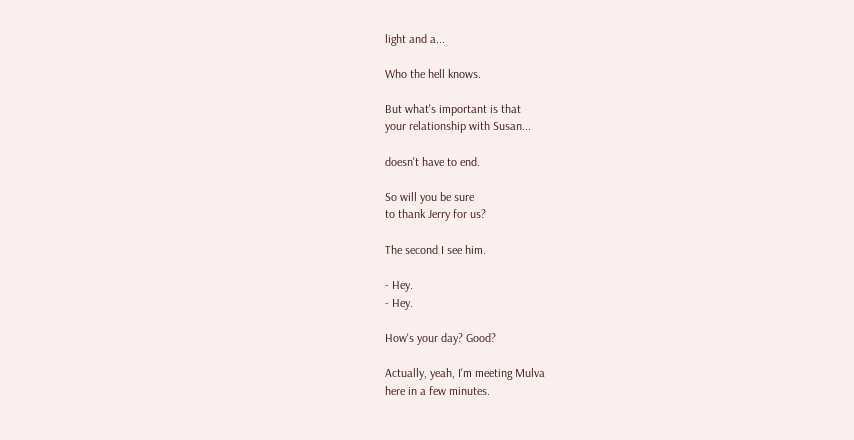light and a...

Who the hell knows.

But what's important is that
your relationship with Susan...

doesn't have to end.

So will you be sure
to thank Jerry for us?

The second I see him.

- Hey.
- Hey.

How's your day? Good?

Actually, yeah, I'm meeting Mulva
here in a few minutes.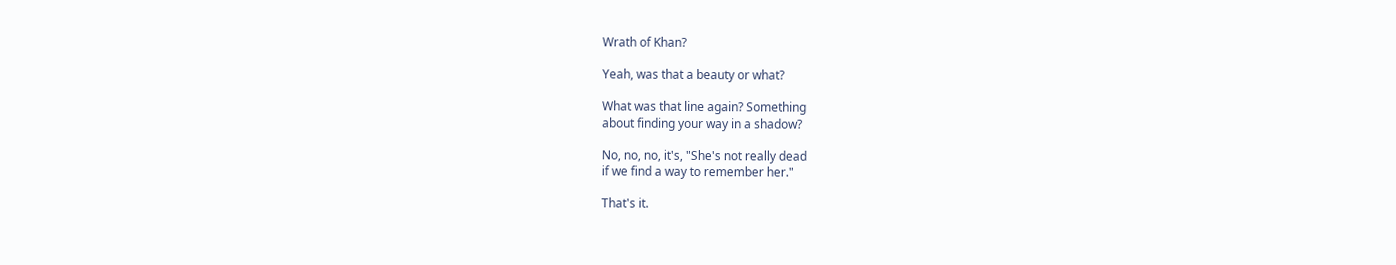Wrath of Khan?

Yeah, was that a beauty or what?

What was that line again? Something
about finding your way in a shadow?

No, no, no, it's, "She's not really dead
if we find a way to remember her."

That's it.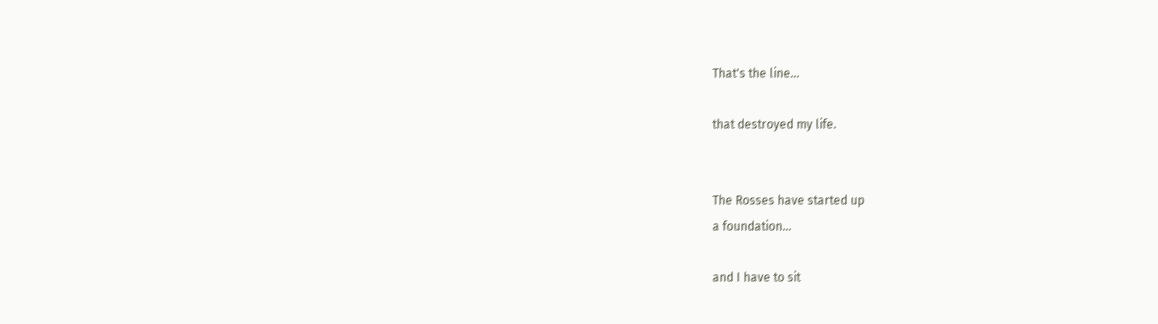That's the line...

that destroyed my life.


The Rosses have started up
a foundation...

and I have to sit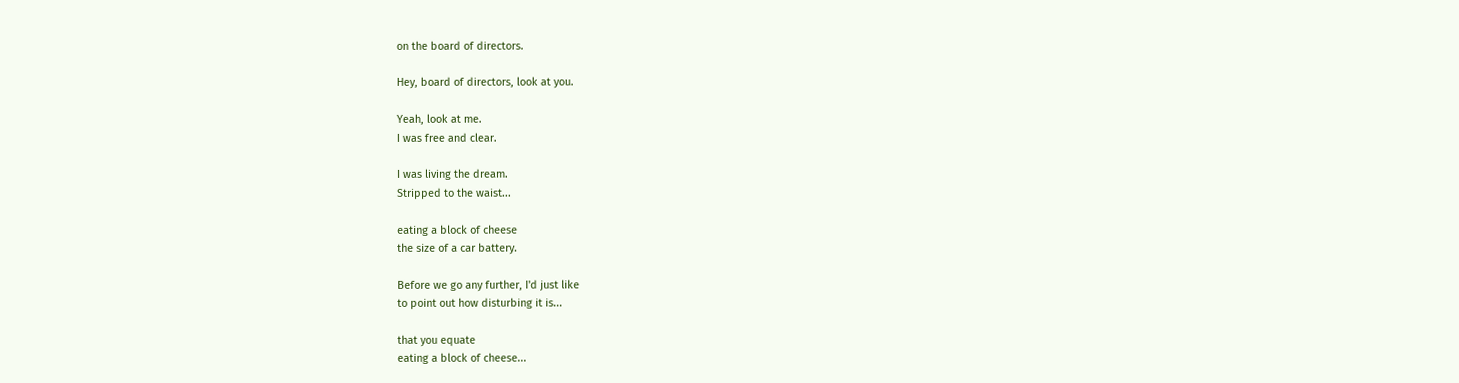on the board of directors.

Hey, board of directors, look at you.

Yeah, look at me.
I was free and clear.

I was living the dream.
Stripped to the waist...

eating a block of cheese
the size of a car battery.

Before we go any further, I'd just like
to point out how disturbing it is...

that you equate
eating a block of cheese...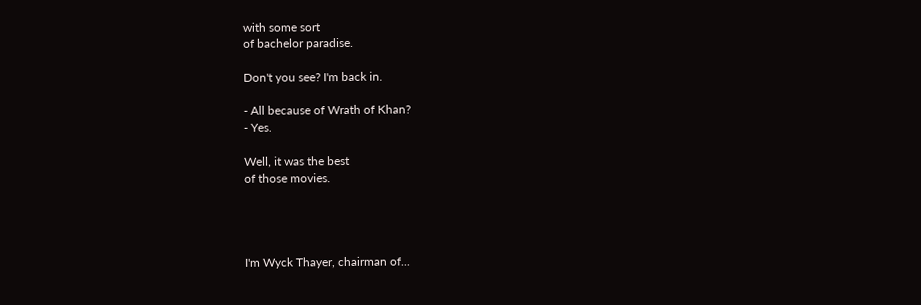with some sort
of bachelor paradise.

Don't you see? I'm back in.

- All because of Wrath of Khan?
- Yes.

Well, it was the best
of those movies.




I'm Wyck Thayer, chairman of...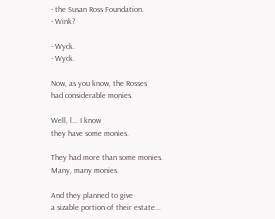- the Susan Ross Foundation.
- Wink?

- Wyck.
- Wyck.

Now, as you know, the Rosses
had considerable monies.

Well, l... I know
they have some monies.

They had more than some monies.
Many, many monies.

And they planned to give
a sizable portion of their estate...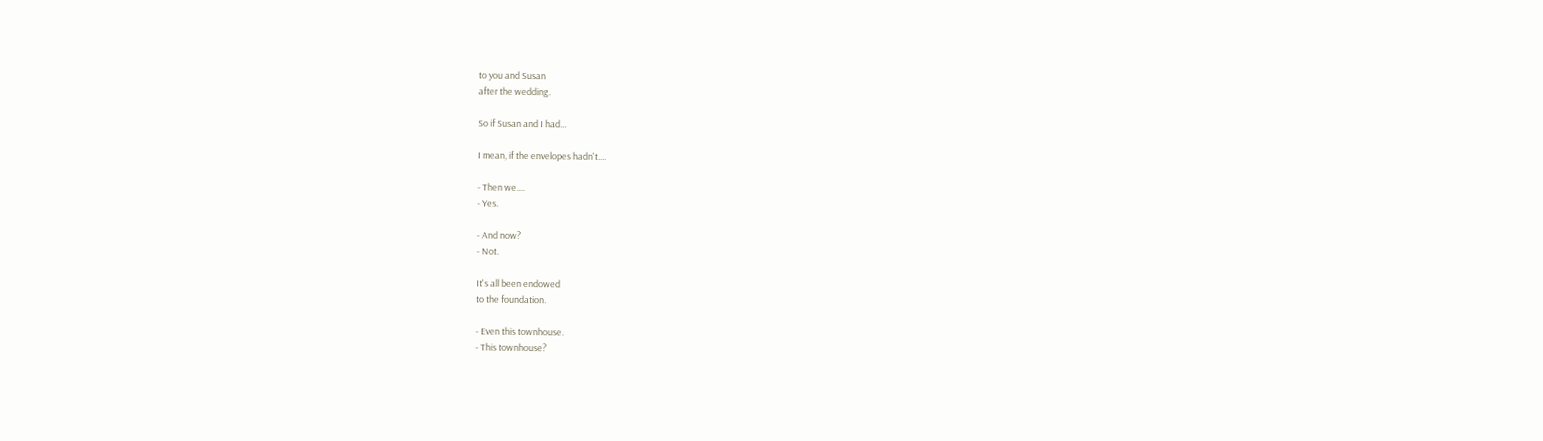to you and Susan
after the wedding.

So if Susan and I had...

I mean, if the envelopes hadn't....

- Then we....
- Yes.

- And now?
- Not.

It's all been endowed
to the foundation.

- Even this townhouse.
- This townhouse?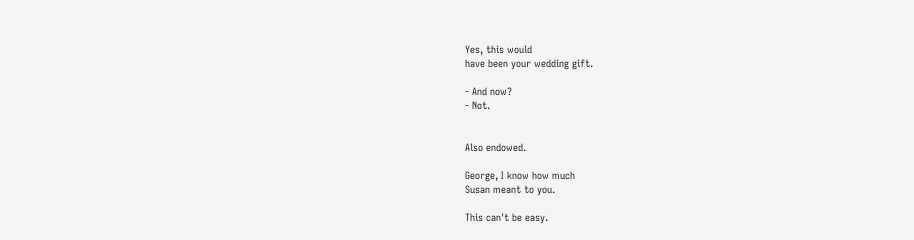Yes, this would
have been your wedding gift.

- And now?
- Not.


Also endowed.

George, I know how much
Susan meant to you.

This can't be easy.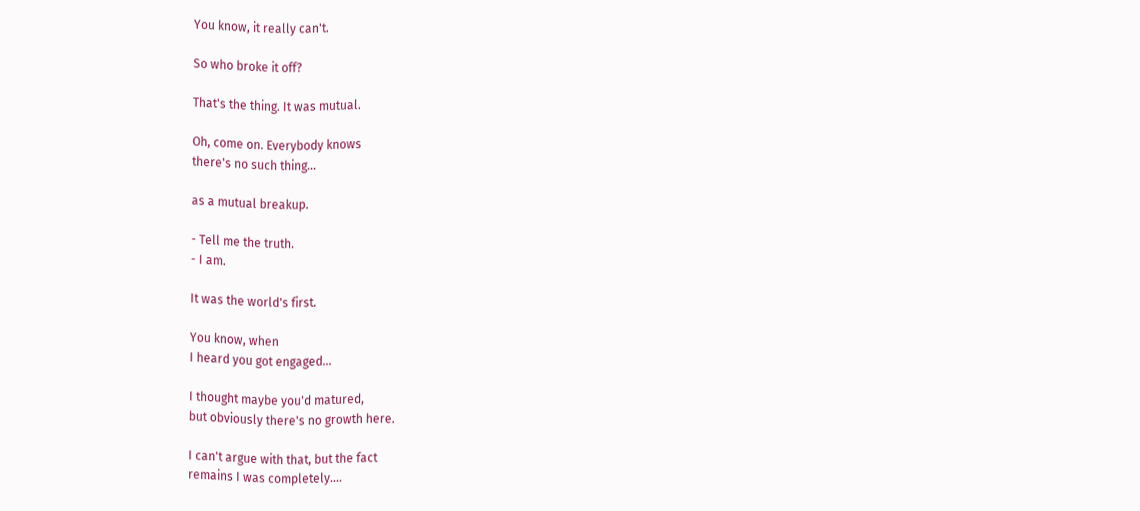You know, it really can't.

So who broke it off?

That's the thing. It was mutual.

Oh, come on. Everybody knows
there's no such thing...

as a mutual breakup.

- Tell me the truth.
- I am.

It was the world's first.

You know, when
I heard you got engaged...

I thought maybe you'd matured,
but obviously there's no growth here.

I can't argue with that, but the fact
remains I was completely....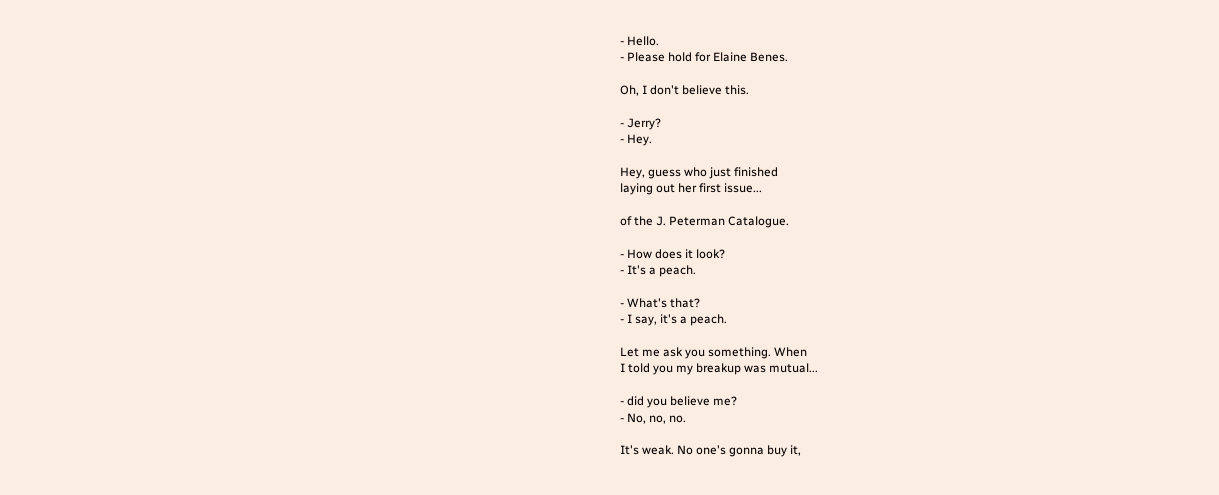- Hello.
- Please hold for Elaine Benes.

Oh, I don't believe this.

- Jerry?
- Hey.

Hey, guess who just finished
laying out her first issue...

of the J. Peterman Catalogue.

- How does it look?
- It's a peach.

- What's that?
- I say, it's a peach.

Let me ask you something. When
I told you my breakup was mutual...

- did you believe me?
- No, no, no.

It's weak. No one's gonna buy it,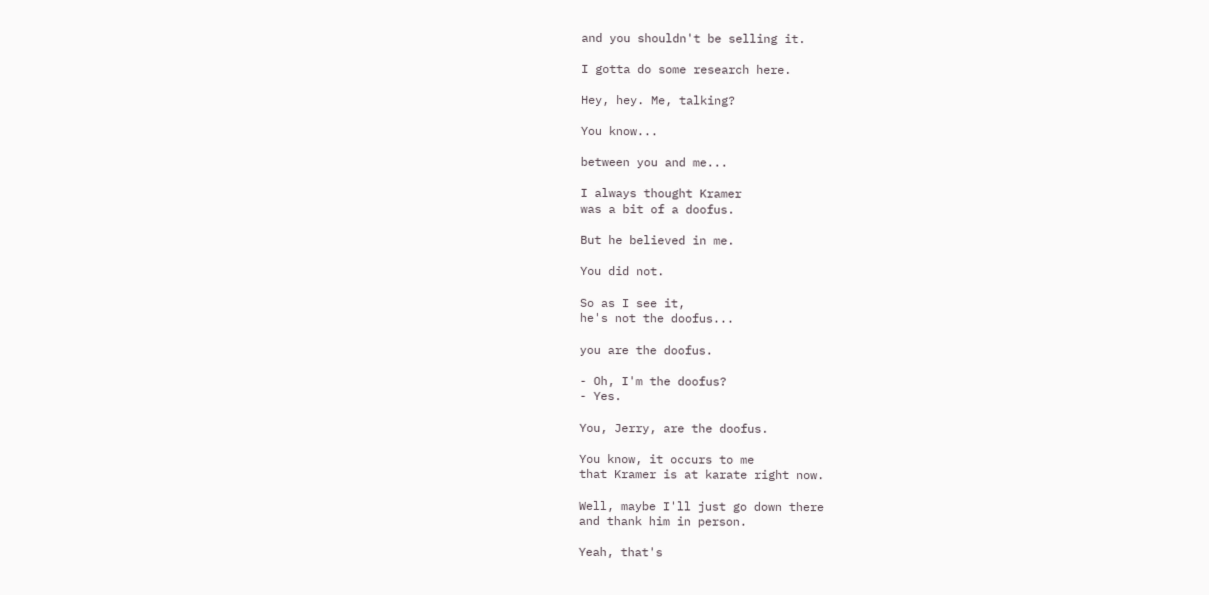and you shouldn't be selling it.

I gotta do some research here.

Hey, hey. Me, talking?

You know...

between you and me...

I always thought Kramer
was a bit of a doofus.

But he believed in me.

You did not.

So as I see it,
he's not the doofus...

you are the doofus.

- Oh, I'm the doofus?
- Yes.

You, Jerry, are the doofus.

You know, it occurs to me
that Kramer is at karate right now.

Well, maybe I'll just go down there
and thank him in person.

Yeah, that's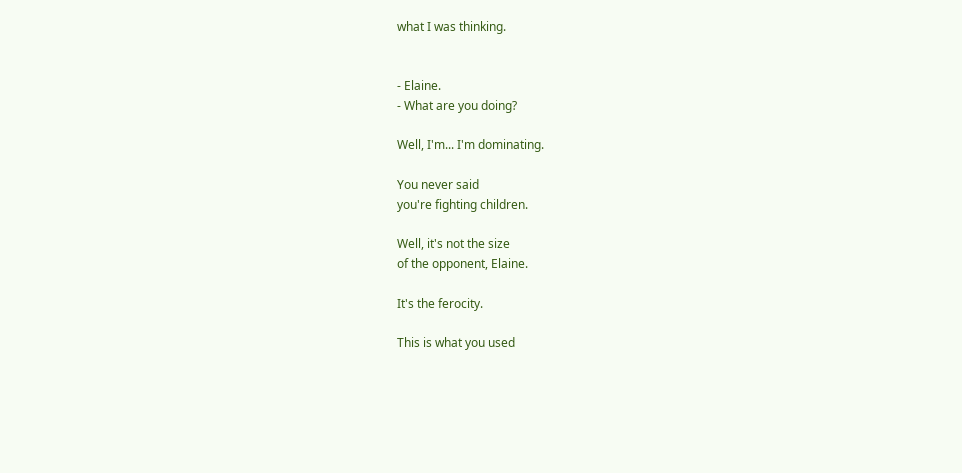what I was thinking.


- Elaine.
- What are you doing?

Well, I'm... I'm dominating.

You never said
you're fighting children.

Well, it's not the size
of the opponent, Elaine.

It's the ferocity.

This is what you used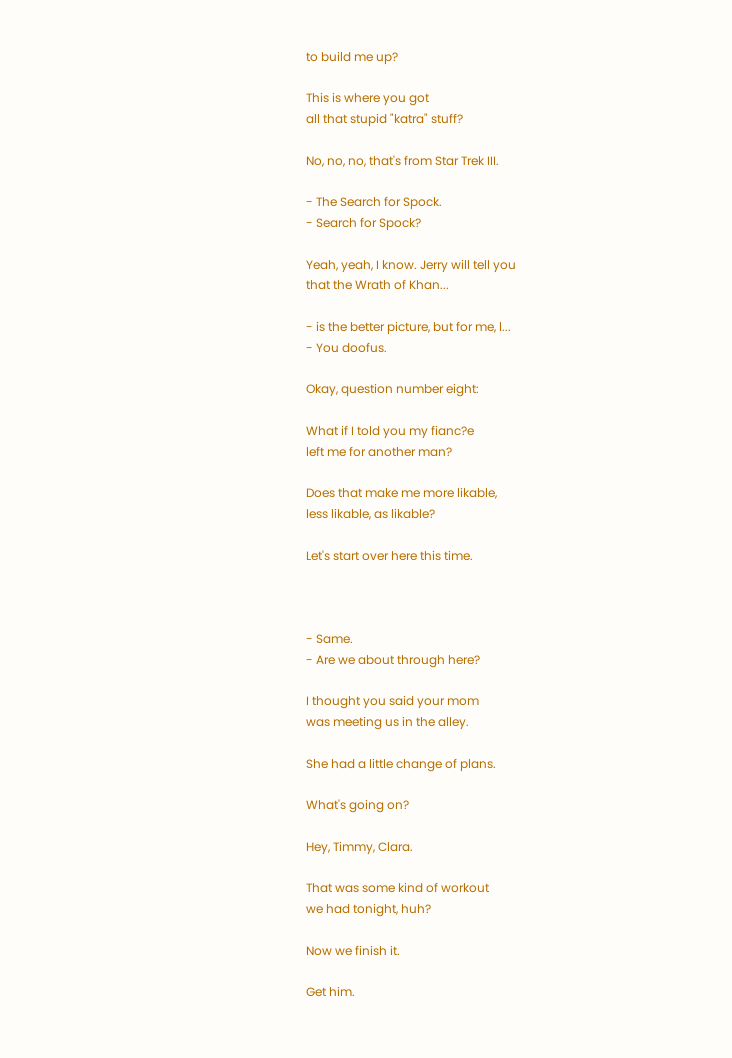to build me up?

This is where you got
all that stupid "katra" stuff?

No, no, no, that's from Star Trek III.

- The Search for Spock.
- Search for Spock?

Yeah, yeah, I know. Jerry will tell you
that the Wrath of Khan...

- is the better picture, but for me, l...
- You doofus.

Okay, question number eight:

What if I told you my fianc?e
left me for another man?

Does that make me more likable,
less likable, as likable?

Let's start over here this time.



- Same.
- Are we about through here?

I thought you said your mom
was meeting us in the alley.

She had a little change of plans.

What's going on?

Hey, Timmy, Clara.

That was some kind of workout
we had tonight, huh?

Now we finish it.

Get him.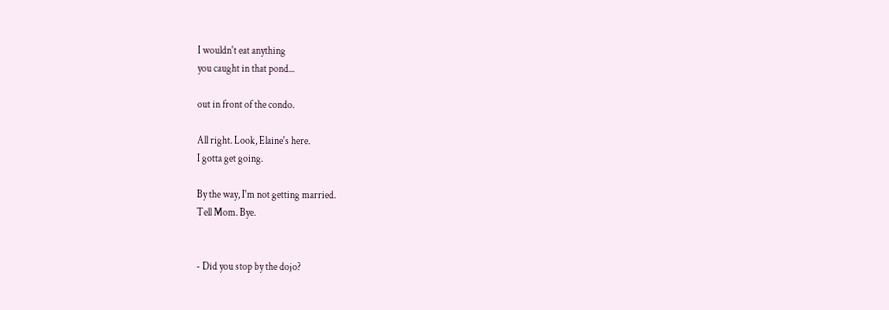I wouldn't eat anything
you caught in that pond...

out in front of the condo.

All right. Look, Elaine's here.
I gotta get going.

By the way, I'm not getting married.
Tell Mom. Bye.


- Did you stop by the dojo?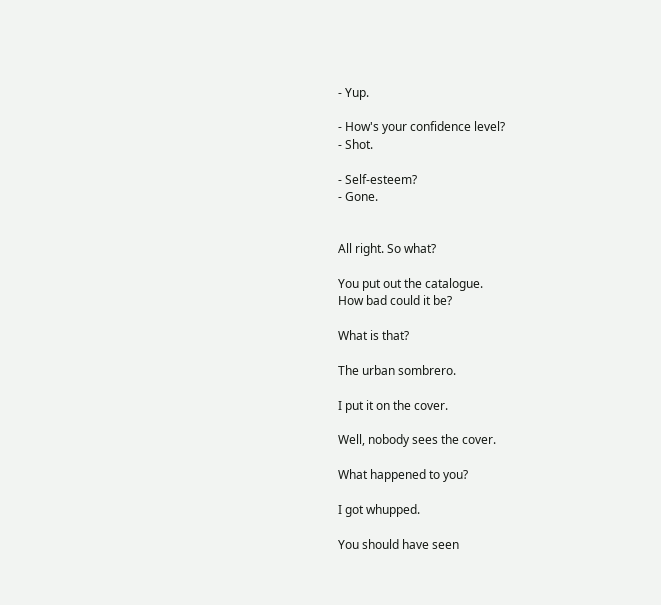- Yup.

- How's your confidence level?
- Shot.

- Self-esteem?
- Gone.


All right. So what?

You put out the catalogue.
How bad could it be?

What is that?

The urban sombrero.

I put it on the cover.

Well, nobody sees the cover.

What happened to you?

I got whupped.

You should have seen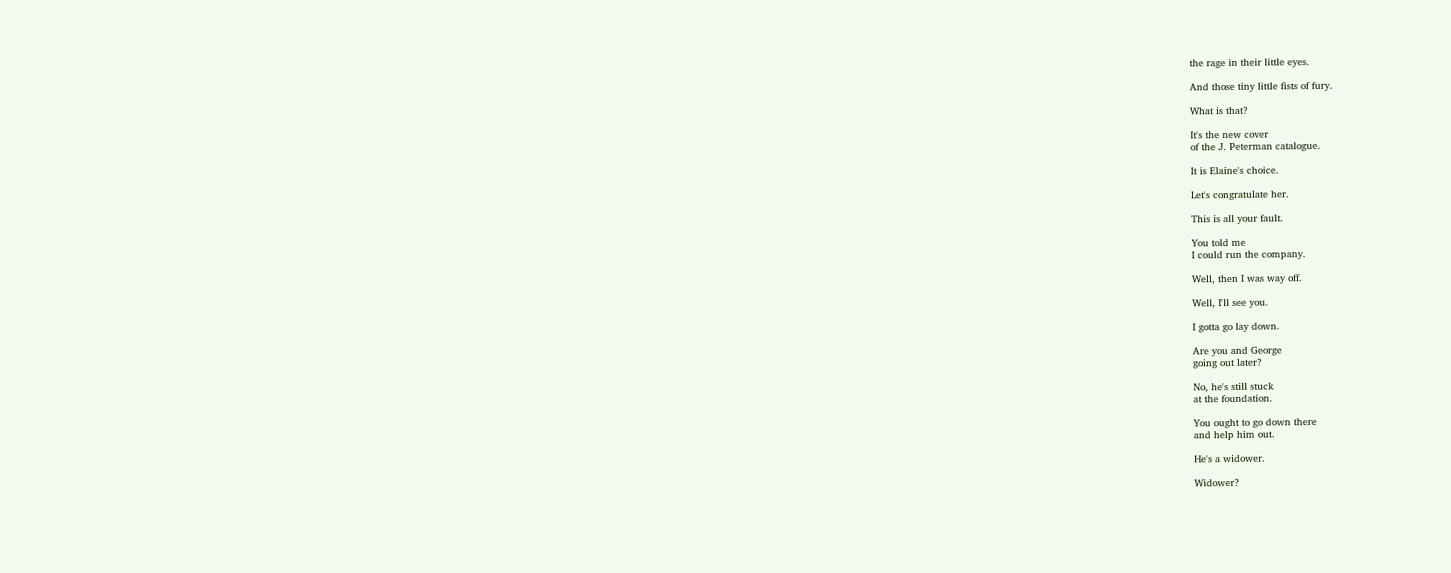the rage in their little eyes.

And those tiny little fists of fury.

What is that?

It's the new cover
of the J. Peterman catalogue.

It is Elaine's choice.

Let's congratulate her.

This is all your fault.

You told me
I could run the company.

Well, then I was way off.

Well, I'll see you.

I gotta go lay down.

Are you and George
going out later?

No, he's still stuck
at the foundation.

You ought to go down there
and help him out.

He's a widower.

Widower?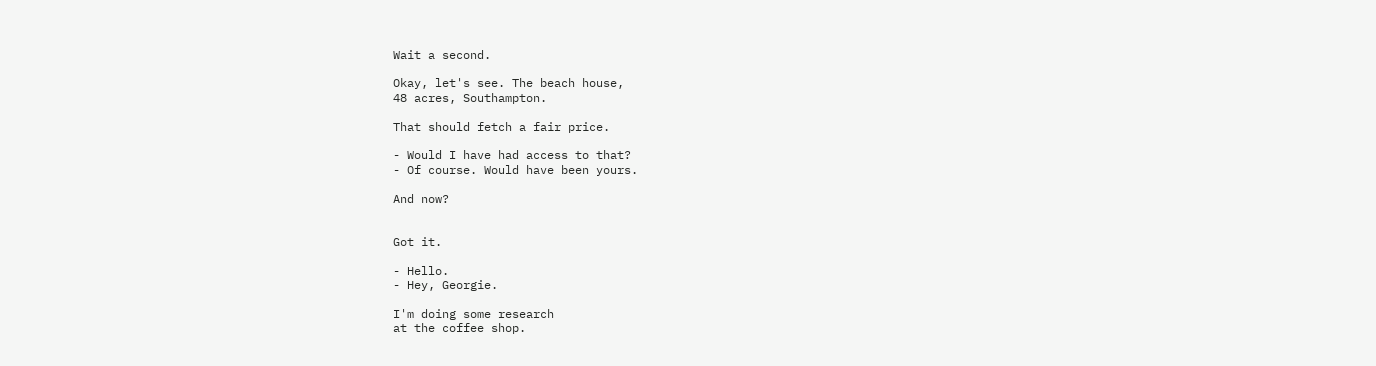Wait a second.

Okay, let's see. The beach house,
48 acres, Southampton.

That should fetch a fair price.

- Would I have had access to that?
- Of course. Would have been yours.

And now?


Got it.

- Hello.
- Hey, Georgie.

I'm doing some research
at the coffee shop.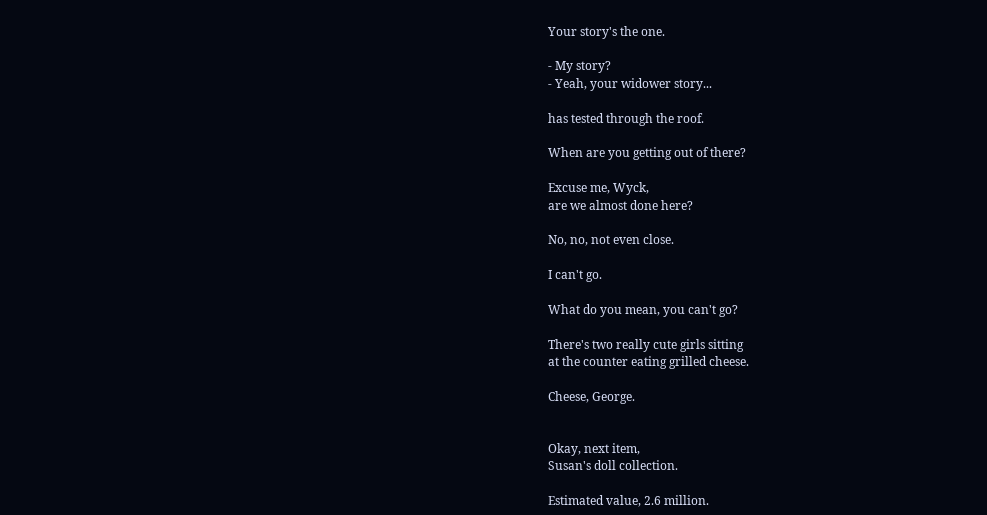Your story's the one.

- My story?
- Yeah, your widower story...

has tested through the roof.

When are you getting out of there?

Excuse me, Wyck,
are we almost done here?

No, no, not even close.

I can't go.

What do you mean, you can't go?

There's two really cute girls sitting
at the counter eating grilled cheese.

Cheese, George.


Okay, next item,
Susan's doll collection.

Estimated value, 2.6 million.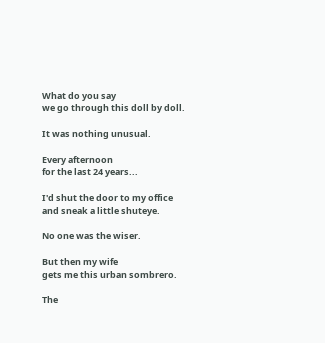What do you say
we go through this doll by doll.

It was nothing unusual.

Every afternoon
for the last 24 years...

I'd shut the door to my office
and sneak a little shuteye.

No one was the wiser.

But then my wife
gets me this urban sombrero.

The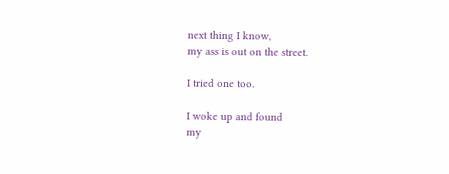next thing I know,
my ass is out on the street.

I tried one too.

I woke up and found
my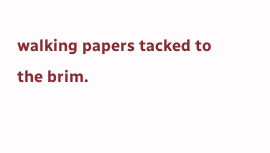walking papers tacked to the brim.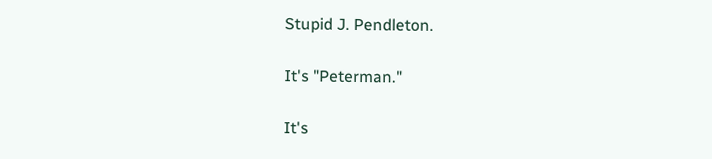Stupid J. Pendleton.

It's "Peterman."

It's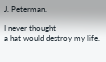J. Peterman.

I never thought
a hat would destroy my life.